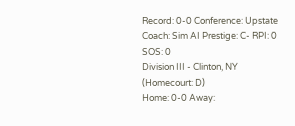Record: 0-0 Conference: Upstate Coach: Sim AI Prestige: C- RPI: 0 SOS: 0
Division III - Clinton, NY (Homecourt: D)
Home: 0-0 Away: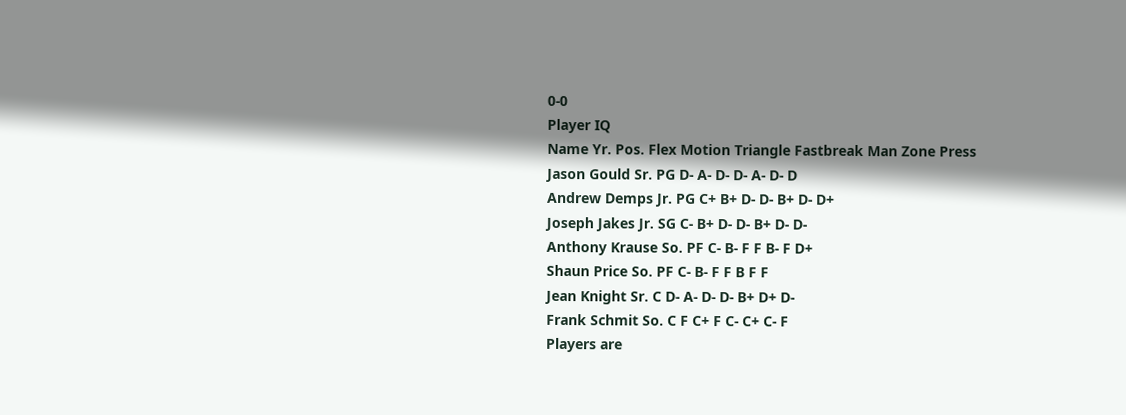0-0
Player IQ
Name Yr. Pos. Flex Motion Triangle Fastbreak Man Zone Press
Jason Gould Sr. PG D- A- D- D- A- D- D
Andrew Demps Jr. PG C+ B+ D- D- B+ D- D+
Joseph Jakes Jr. SG C- B+ D- D- B+ D- D-
Anthony Krause So. PF C- B- F F B- F D+
Shaun Price So. PF C- B- F F B F F
Jean Knight Sr. C D- A- D- D- B+ D+ D-
Frank Schmit So. C F C+ F C- C+ C- F
Players are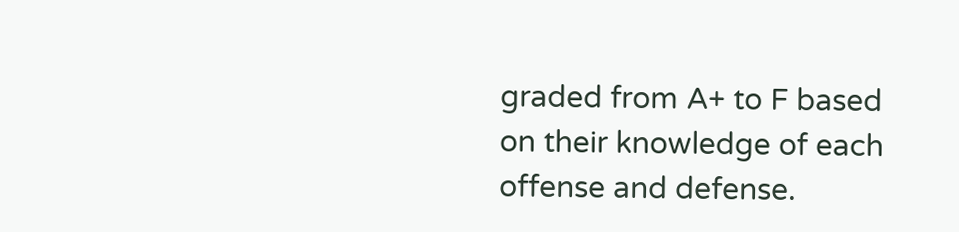graded from A+ to F based on their knowledge of each offense and defense.